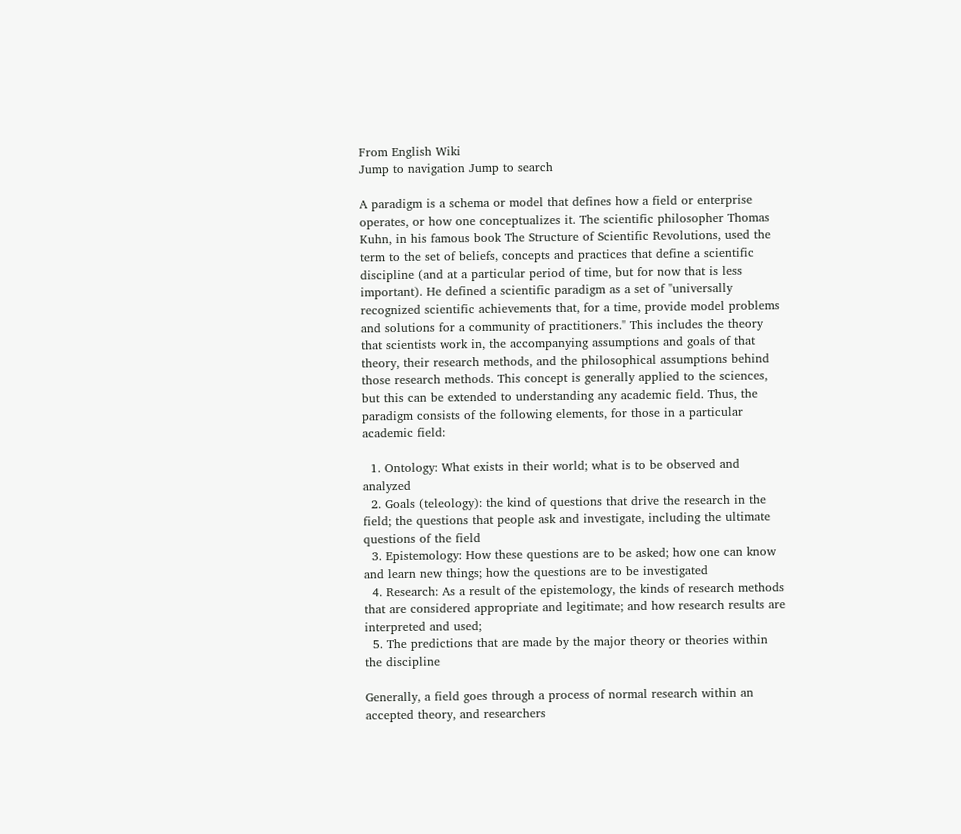From English Wiki
Jump to navigation Jump to search

A paradigm is a schema or model that defines how a field or enterprise operates, or how one conceptualizes it. The scientific philosopher Thomas Kuhn, in his famous book The Structure of Scientific Revolutions, used the term to the set of beliefs, concepts and practices that define a scientific discipline (and at a particular period of time, but for now that is less important). He defined a scientific paradigm as a set of "universally recognized scientific achievements that, for a time, provide model problems and solutions for a community of practitioners." This includes the theory that scientists work in, the accompanying assumptions and goals of that theory, their research methods, and the philosophical assumptions behind those research methods. This concept is generally applied to the sciences, but this can be extended to understanding any academic field. Thus, the paradigm consists of the following elements, for those in a particular academic field:

  1. Ontology: What exists in their world; what is to be observed and analyzed
  2. Goals (teleology): the kind of questions that drive the research in the field; the questions that people ask and investigate, including the ultimate questions of the field
  3. Epistemology: How these questions are to be asked; how one can know and learn new things; how the questions are to be investigated
  4. Research: As a result of the epistemology, the kinds of research methods that are considered appropriate and legitimate; and how research results are interpreted and used;
  5. The predictions that are made by the major theory or theories within the discipline

Generally, a field goes through a process of normal research within an accepted theory, and researchers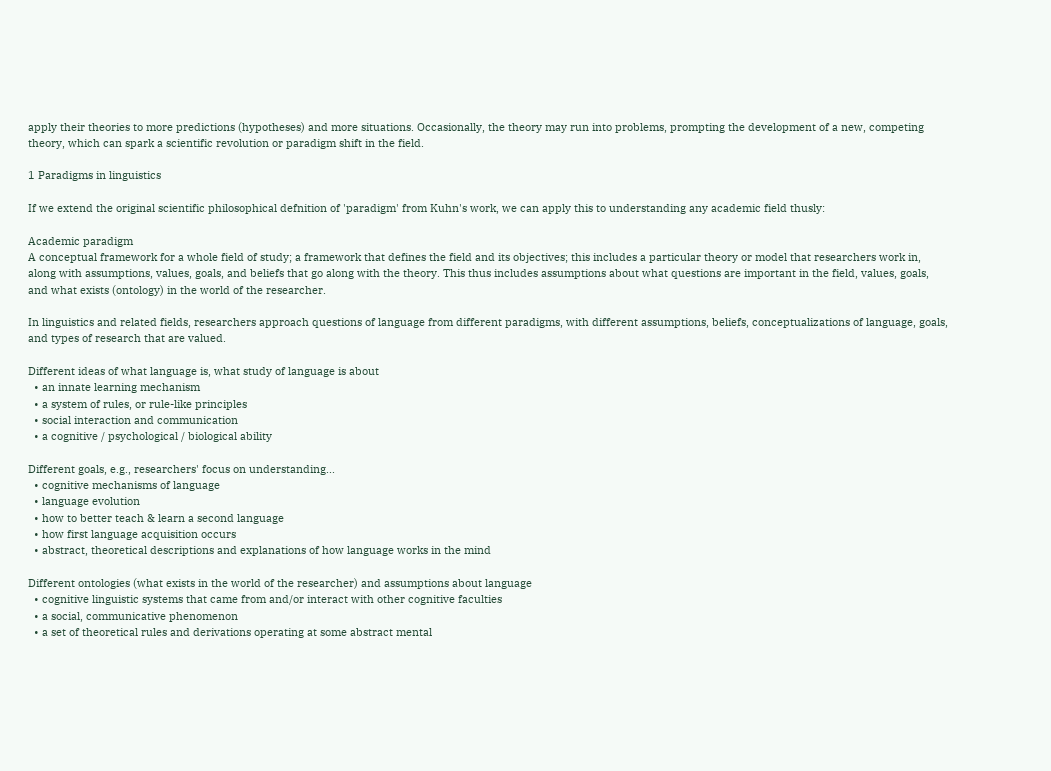apply their theories to more predictions (hypotheses) and more situations. Occasionally, the theory may run into problems, prompting the development of a new, competing theory, which can spark a scientific revolution or paradigm shift in the field.

1 Paradigms in linguistics

If we extend the original scientific philosophical defnition of 'paradigm' from Kuhn's work, we can apply this to understanding any academic field thusly:

Academic paradigm
A conceptual framework for a whole field of study; a framework that defines the field and its objectives; this includes a particular theory or model that researchers work in, along with assumptions, values, goals, and beliefs that go along with the theory. This thus includes assumptions about what questions are important in the field, values, goals, and what exists (ontology) in the world of the researcher.

In linguistics and related fields, researchers approach questions of language from different paradigms, with different assumptions, beliefs, conceptualizations of language, goals, and types of research that are valued.

Different ideas of what language is, what study of language is about
  • an innate learning mechanism
  • a system of rules, or rule-like principles
  • social interaction and communication
  • a cognitive / psychological / biological ability

Different goals, e.g., researchers' focus on understanding...
  • cognitive mechanisms of language
  • language evolution
  • how to better teach & learn a second language
  • how first language acquisition occurs
  • abstract, theoretical descriptions and explanations of how language works in the mind

Different ontologies (what exists in the world of the researcher) and assumptions about language
  • cognitive linguistic systems that came from and/or interact with other cognitive faculties
  • a social, communicative phenomenon
  • a set of theoretical rules and derivations operating at some abstract mental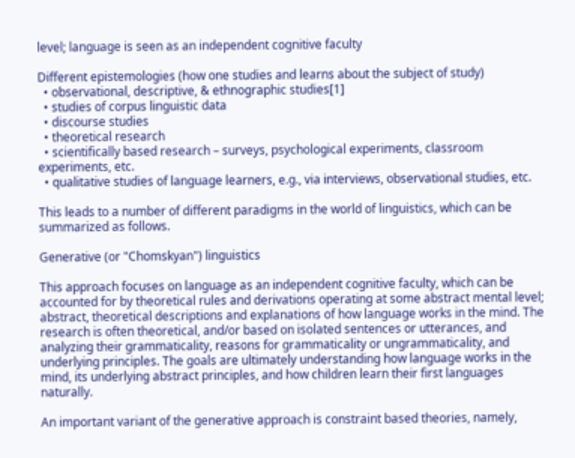level; language is seen as an independent cognitive faculty

Different epistemologies (how one studies and learns about the subject of study)
  • observational, descriptive, & ethnographic studies[1]
  • studies of corpus linguistic data
  • discourse studies
  • theoretical research
  • scientifically based research – surveys, psychological experiments, classroom experiments, etc.
  • qualitative studies of language learners, e.g., via interviews, observational studies, etc.

This leads to a number of different paradigms in the world of linguistics, which can be summarized as follows.

Generative (or "Chomskyan") linguistics

This approach focuses on language as an independent cognitive faculty, which can be accounted for by theoretical rules and derivations operating at some abstract mental level; abstract, theoretical descriptions and explanations of how language works in the mind. The research is often theoretical, and/or based on isolated sentences or utterances, and analyzing their grammaticality, reasons for grammaticality or ungrammaticality, and underlying principles. The goals are ultimately understanding how language works in the mind, its underlying abstract principles, and how children learn their first languages naturally.

An important variant of the generative approach is constraint based theories, namely,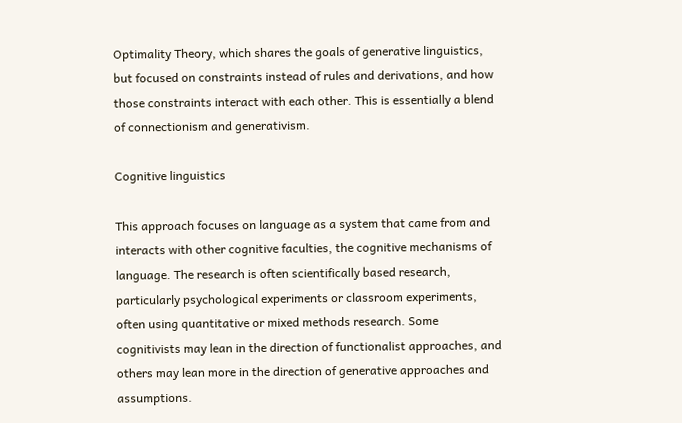Optimality Theory, which shares the goals of generative linguistics, but focused on constraints instead of rules and derivations, and how those constraints interact with each other. This is essentially a blend of connectionism and generativism.

Cognitive linguistics

This approach focuses on language as a system that came from and interacts with other cognitive faculties, the cognitive mechanisms of language. The research is often scientifically based research, particularly psychological experiments or classroom experiments, often using quantitative or mixed methods research. Some cognitivists may lean in the direction of functionalist approaches, and others may lean more in the direction of generative approaches and assumptions.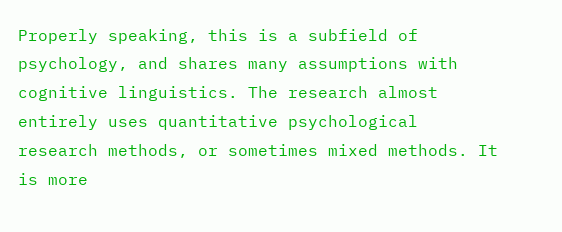Properly speaking, this is a subfield of psychology, and shares many assumptions with cognitive linguistics. The research almost entirely uses quantitative psychological research methods, or sometimes mixed methods. It is more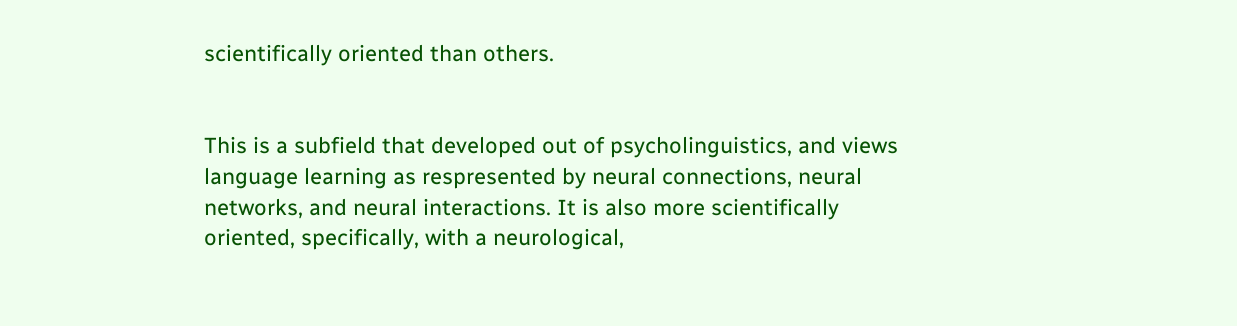scientifically oriented than others.


This is a subfield that developed out of psycholinguistics, and views language learning as respresented by neural connections, neural networks, and neural interactions. It is also more scientifically oriented, specifically, with a neurological,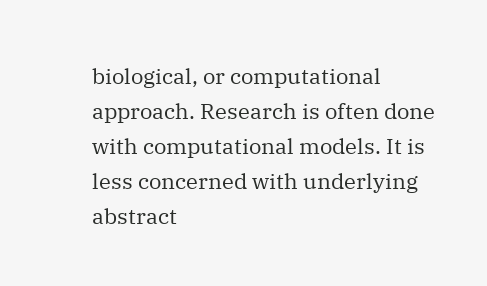biological, or computational approach. Research is often done with computational models. It is less concerned with underlying abstract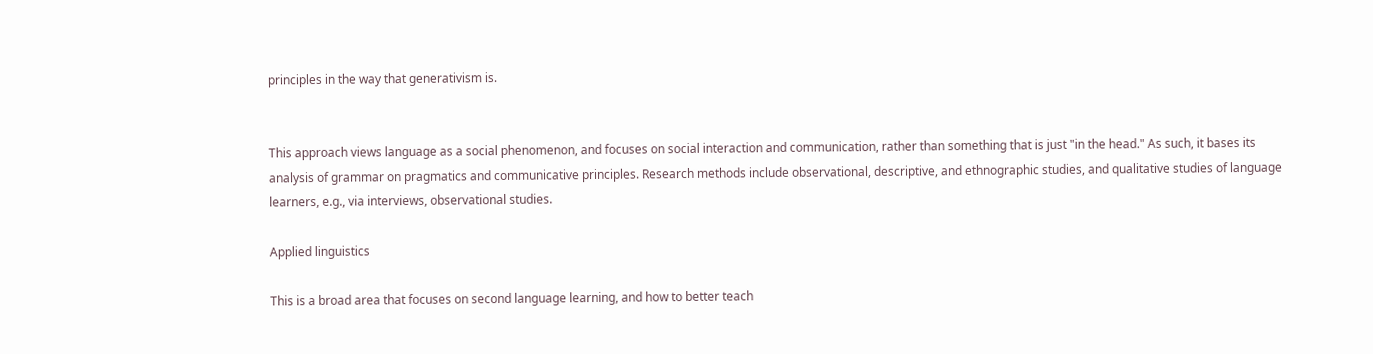principles in the way that generativism is.


This approach views language as a social phenomenon, and focuses on social interaction and communication, rather than something that is just "in the head." As such, it bases its analysis of grammar on pragmatics and communicative principles. Research methods include observational, descriptive, and ethnographic studies, and qualitative studies of language learners, e.g., via interviews, observational studies.

Applied linguistics

This is a broad area that focuses on second language learning, and how to better teach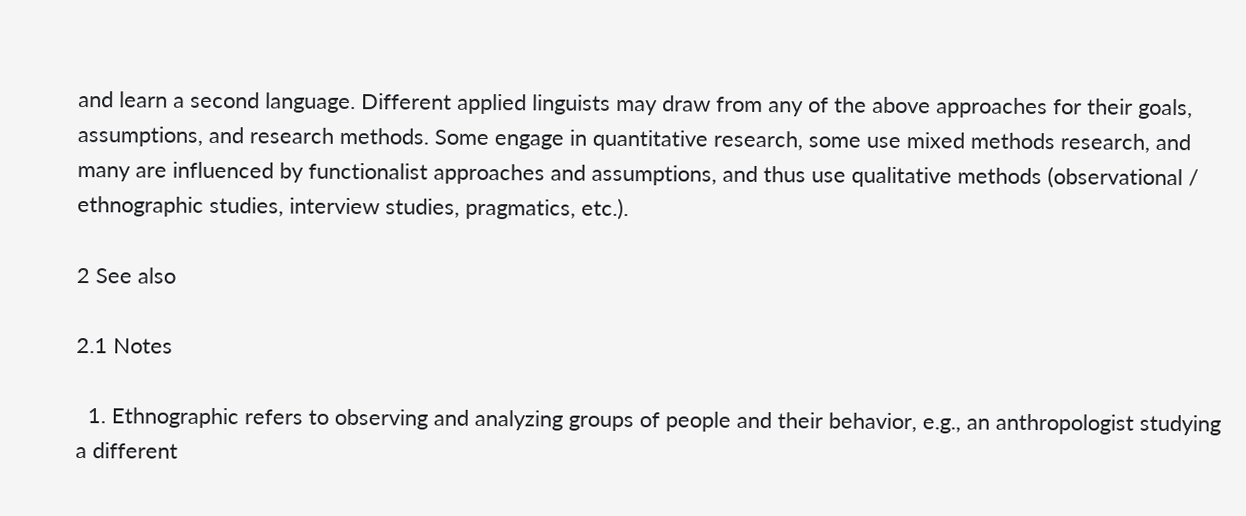and learn a second language. Different applied linguists may draw from any of the above approaches for their goals, assumptions, and research methods. Some engage in quantitative research, some use mixed methods research, and many are influenced by functionalist approaches and assumptions, and thus use qualitative methods (observational / ethnographic studies, interview studies, pragmatics, etc.).

2 See also

2.1 Notes

  1. Ethnographic refers to observing and analyzing groups of people and their behavior, e.g., an anthropologist studying a different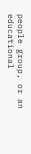people group, or an educational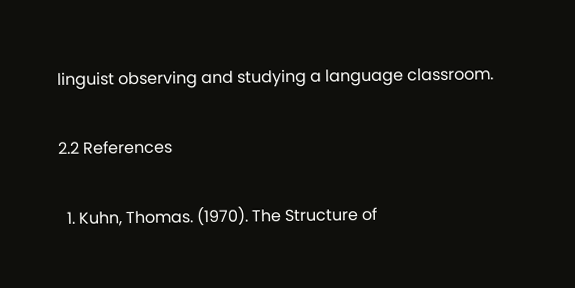linguist observing and studying a language classroom.

2.2 References

  1. Kuhn, Thomas. (1970). The Structure of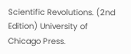Scientific Revolutions. (2nd Edition) University of Chicago Press.